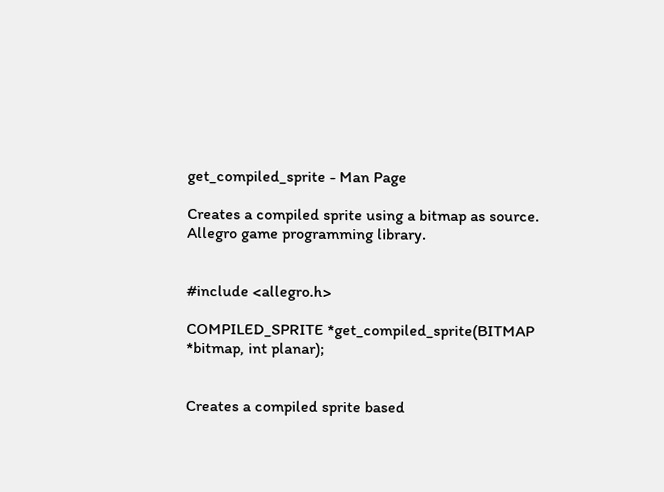get_compiled_sprite - Man Page

Creates a compiled sprite using a bitmap as source. Allegro game programming library.


#include <allegro.h>

COMPILED_SPRITE *get_compiled_sprite(BITMAP *bitmap, int planar);


Creates a compiled sprite based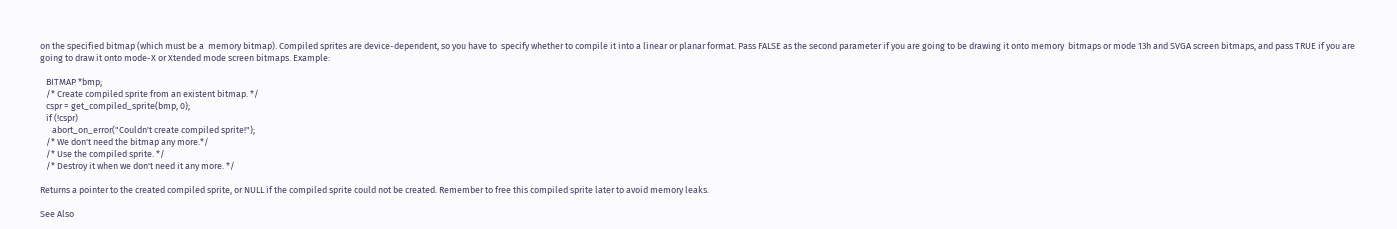on the specified bitmap (which must be a  memory bitmap). Compiled sprites are device-dependent, so you have to  specify whether to compile it into a linear or planar format. Pass FALSE as the second parameter if you are going to be drawing it onto memory  bitmaps or mode 13h and SVGA screen bitmaps, and pass TRUE if you are  going to draw it onto mode-X or Xtended mode screen bitmaps. Example:

   BITMAP *bmp;
   /* Create compiled sprite from an existent bitmap. */
   cspr = get_compiled_sprite(bmp, 0);
   if (!cspr)
      abort_on_error("Couldn't create compiled sprite!");
   /* We don't need the bitmap any more.*/
   /* Use the compiled sprite. */
   /* Destroy it when we don't need it any more. */

Returns a pointer to the created compiled sprite, or NULL if the compiled sprite could not be created. Remember to free this compiled sprite later to avoid memory leaks.

See Also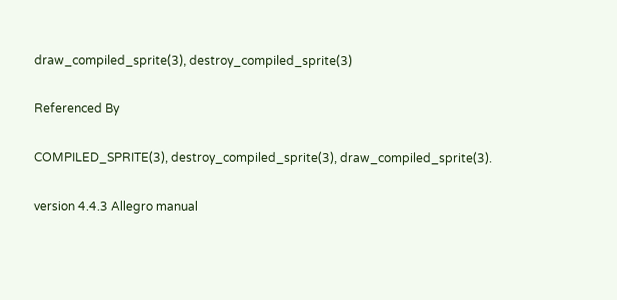draw_compiled_sprite(3), destroy_compiled_sprite(3)

Referenced By

COMPILED_SPRITE(3), destroy_compiled_sprite(3), draw_compiled_sprite(3).

version 4.4.3 Allegro manual